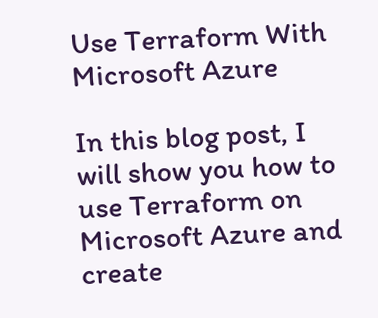Use Terraform With Microsoft Azure

In this blog post, I will show you how to use Terraform on Microsoft Azure and create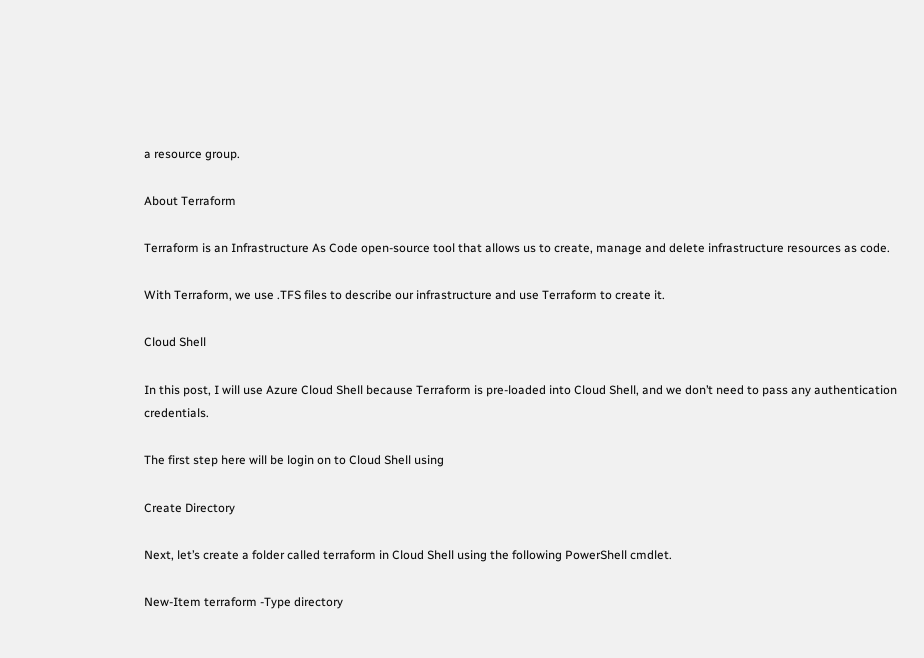a resource group.

About Terraform

Terraform is an Infrastructure As Code open-source tool that allows us to create, manage and delete infrastructure resources as code.

With Terraform, we use .TFS files to describe our infrastructure and use Terraform to create it.

Cloud Shell

In this post, I will use Azure Cloud Shell because Terraform is pre-loaded into Cloud Shell, and we don’t need to pass any authentication credentials.

The first step here will be login on to Cloud Shell using

Create Directory

Next, let’s create a folder called terraform in Cloud Shell using the following PowerShell cmdlet.

New-Item terraform -Type directory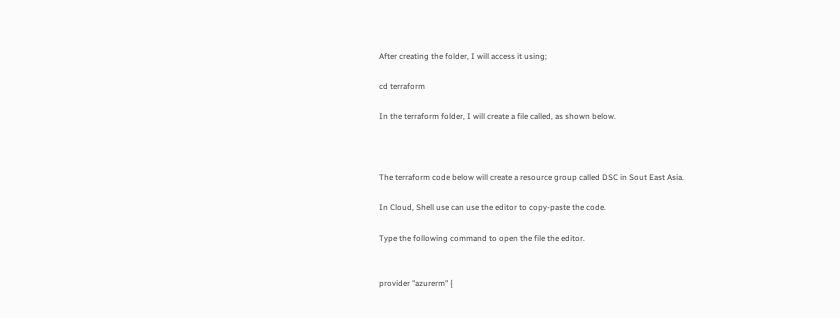After creating the folder, I will access it using;

cd terraform

In the terraform folder, I will create a file called, as shown below.



The terraform code below will create a resource group called DSC in Sout East Asia.

In Cloud, Shell use can use the editor to copy-paste the code.

Type the following command to open the file the editor.


provider "azurerm" {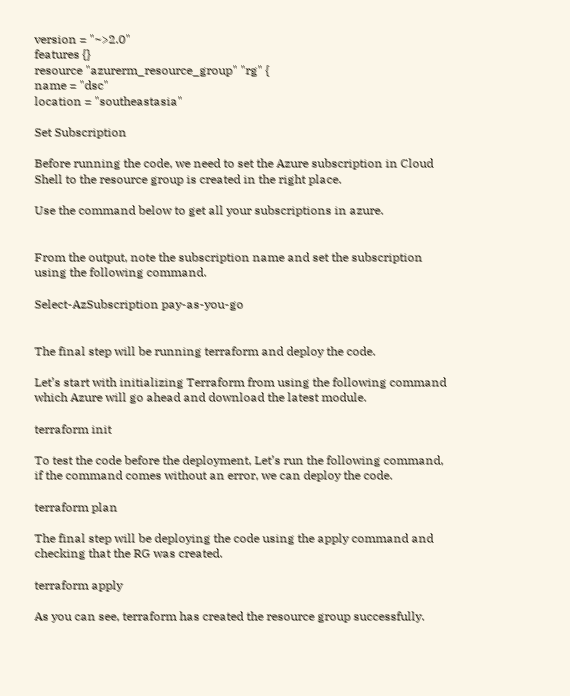version = "~>2.0"
features {}
resource "azurerm_resource_group" "rg" {
name = "dsc"
location = "southeastasia"

Set Subscription

Before running the code, we need to set the Azure subscription in Cloud Shell to the resource group is created in the right place.

Use the command below to get all your subscriptions in azure.


From the output, note the subscription name and set the subscription using the following command.

Select-AzSubscription pay-as-you-go


The final step will be running terraform and deploy the code.

Let’s start with initializing Terraform from using the following command which Azure will go ahead and download the latest module.

terraform init

To test the code before the deployment, Let’s run the following command, if the command comes without an error, we can deploy the code.

terraform plan

The final step will be deploying the code using the apply command and checking that the RG was created.

terraform apply

As you can see, terraform has created the resource group successfully.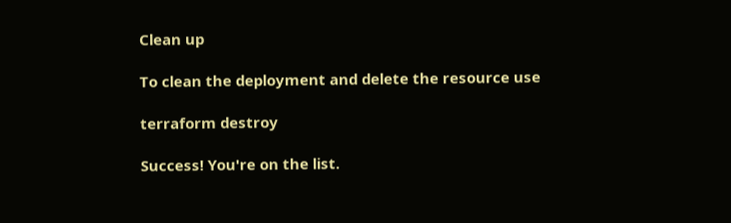Clean up

To clean the deployment and delete the resource use

terraform destroy

Success! You're on the list.